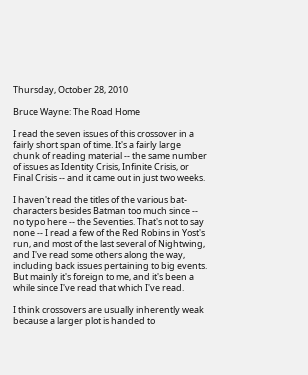Thursday, October 28, 2010

Bruce Wayne: The Road Home

I read the seven issues of this crossover in a fairly short span of time. It's a fairly large chunk of reading material -- the same number of issues as Identity Crisis, Infinite Crisis, or Final Crisis -- and it came out in just two weeks.

I haven't read the titles of the various bat-characters besides Batman too much since -- no typo here -- the Seventies. That's not to say none -- I read a few of the Red Robins in Yost's run, and most of the last several of Nightwing, and I've read some others along the way, including back issues pertaining to big events. But mainly it's foreign to me, and it's been a while since I've read that which I've read.

I think crossovers are usually inherently weak because a larger plot is handed to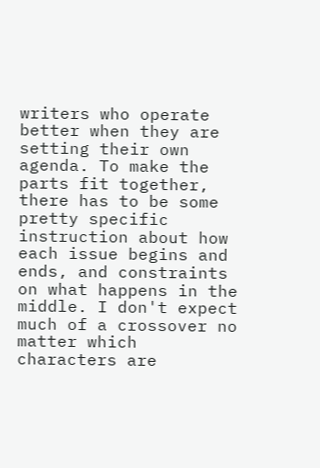writers who operate better when they are setting their own agenda. To make the parts fit together, there has to be some pretty specific instruction about how each issue begins and ends, and constraints on what happens in the middle. I don't expect much of a crossover no matter which characters are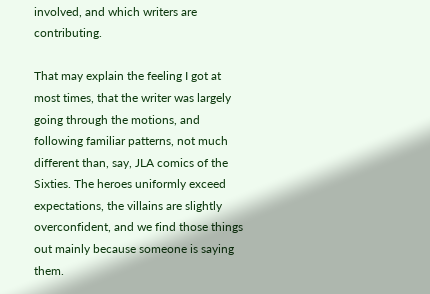involved, and which writers are contributing.

That may explain the feeling I got at most times, that the writer was largely going through the motions, and following familiar patterns, not much different than, say, JLA comics of the Sixties. The heroes uniformly exceed expectations, the villains are slightly overconfident, and we find those things out mainly because someone is saying them.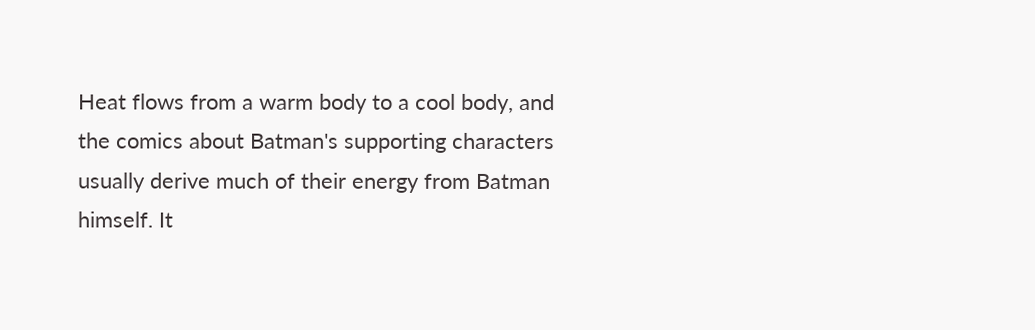Heat flows from a warm body to a cool body, and the comics about Batman's supporting characters usually derive much of their energy from Batman himself. It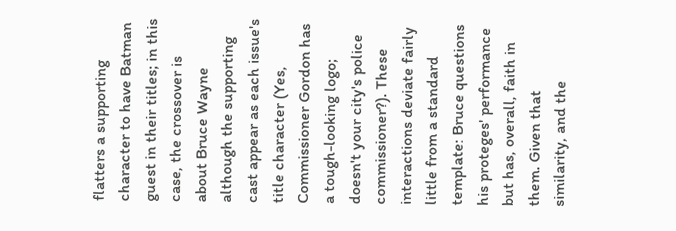flatters a supporting character to have Batman guest in their titles; in this case, the crossover is about Bruce Wayne although the supporting cast appear as each issue's title character (Yes, Commissioner Gordon has a tough-looking logo; doesn't your city's police commissioner?). These interactions deviate fairly little from a standard template: Bruce questions his proteges' performance but has, overall, faith in them. Given that similarity, and the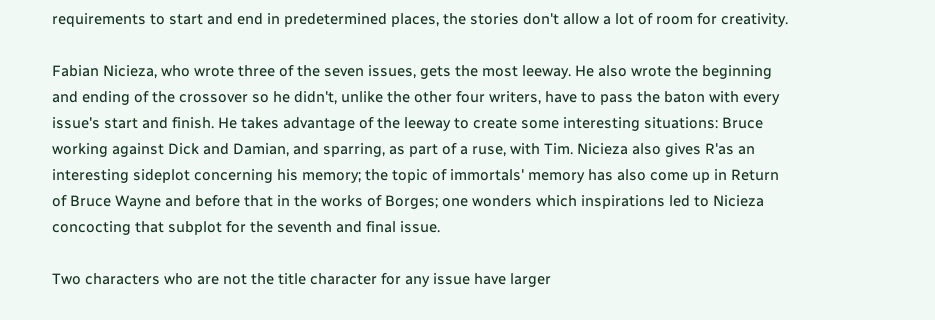requirements to start and end in predetermined places, the stories don't allow a lot of room for creativity.

Fabian Nicieza, who wrote three of the seven issues, gets the most leeway. He also wrote the beginning and ending of the crossover so he didn't, unlike the other four writers, have to pass the baton with every issue's start and finish. He takes advantage of the leeway to create some interesting situations: Bruce working against Dick and Damian, and sparring, as part of a ruse, with Tim. Nicieza also gives R'as an interesting sideplot concerning his memory; the topic of immortals' memory has also come up in Return of Bruce Wayne and before that in the works of Borges; one wonders which inspirations led to Nicieza concocting that subplot for the seventh and final issue.

Two characters who are not the title character for any issue have larger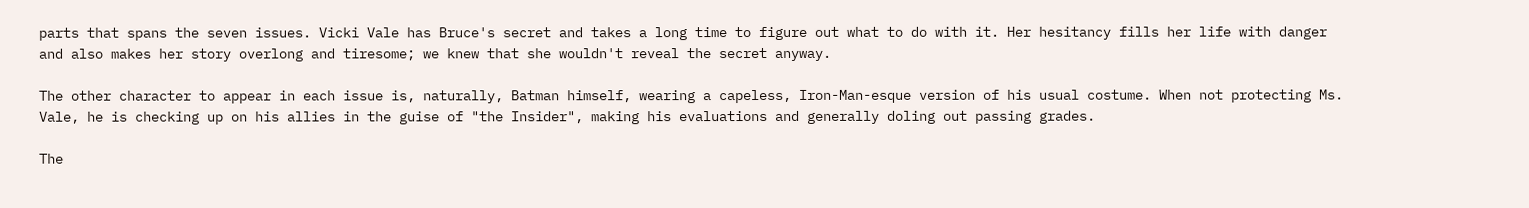parts that spans the seven issues. Vicki Vale has Bruce's secret and takes a long time to figure out what to do with it. Her hesitancy fills her life with danger and also makes her story overlong and tiresome; we knew that she wouldn't reveal the secret anyway.

The other character to appear in each issue is, naturally, Batman himself, wearing a capeless, Iron-Man-esque version of his usual costume. When not protecting Ms. Vale, he is checking up on his allies in the guise of "the Insider", making his evaluations and generally doling out passing grades.

The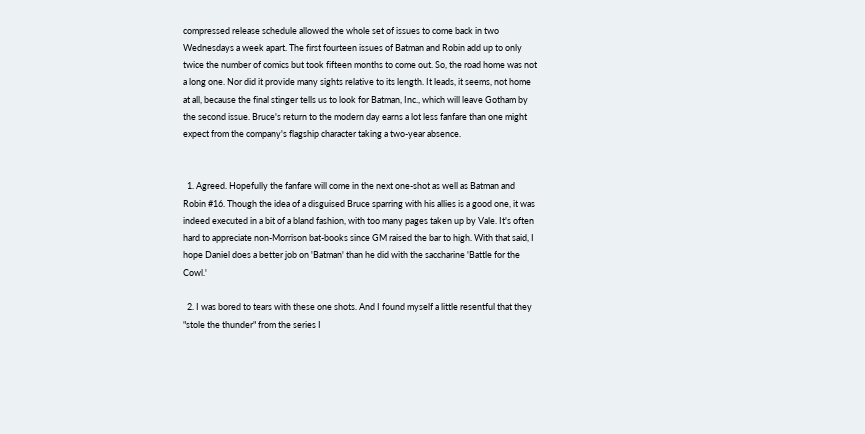compressed release schedule allowed the whole set of issues to come back in two Wednesdays a week apart. The first fourteen issues of Batman and Robin add up to only twice the number of comics but took fifteen months to come out. So, the road home was not a long one. Nor did it provide many sights relative to its length. It leads, it seems, not home at all, because the final stinger tells us to look for Batman, Inc., which will leave Gotham by the second issue. Bruce's return to the modern day earns a lot less fanfare than one might expect from the company's flagship character taking a two-year absence.


  1. Agreed. Hopefully the fanfare will come in the next one-shot as well as Batman and Robin #16. Though the idea of a disguised Bruce sparring with his allies is a good one, it was indeed executed in a bit of a bland fashion, with too many pages taken up by Vale. It's often hard to appreciate non-Morrison bat-books since GM raised the bar to high. With that said, I hope Daniel does a better job on 'Batman' than he did with the saccharine 'Battle for the Cowl.'

  2. I was bored to tears with these one shots. And I found myself a little resentful that they "stole the thunder" from the series I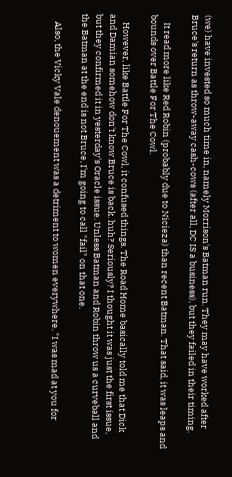(we) have invested so much time in, namely Morrison's Batman run. They may have worked after Bruce's return as throw-away cash-cows (after all, DC IS a business), but they failed in their timing.

    It read more like Red Robin (probably due to Nicieza) than recent Batman. That said, it was leaps and bounds over Battle For The Cowl.

    However, like Battle For The Cowl, it confused things. The Road Home basically told me that Dick and Damian somehow don't know Bruce is back. huh? Seriously? I thought it was just the first issue, but they confirmed it in yesterday's Oracle issue. Unless Batman and Robin throw us a curveball and the Batman at the end is not Bruce, I'm going to call "fail" on that one.

    Also, the Vicky Vale denouement was a detriment to women everywhere. "I was mad at you for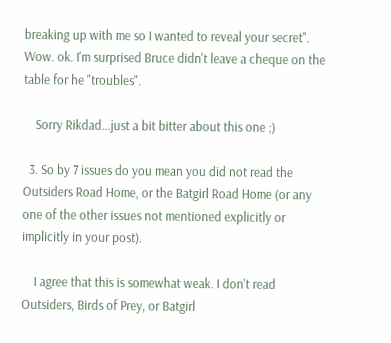breaking up with me so I wanted to reveal your secret". Wow. ok. I'm surprised Bruce didn't leave a cheque on the table for he "troubles".

    Sorry Rikdad...just a bit bitter about this one ;)

  3. So by 7 issues do you mean you did not read the Outsiders Road Home, or the Batgirl Road Home (or any one of the other issues not mentioned explicitly or implicitly in your post).

    I agree that this is somewhat weak. I don't read Outsiders, Birds of Prey, or Batgirl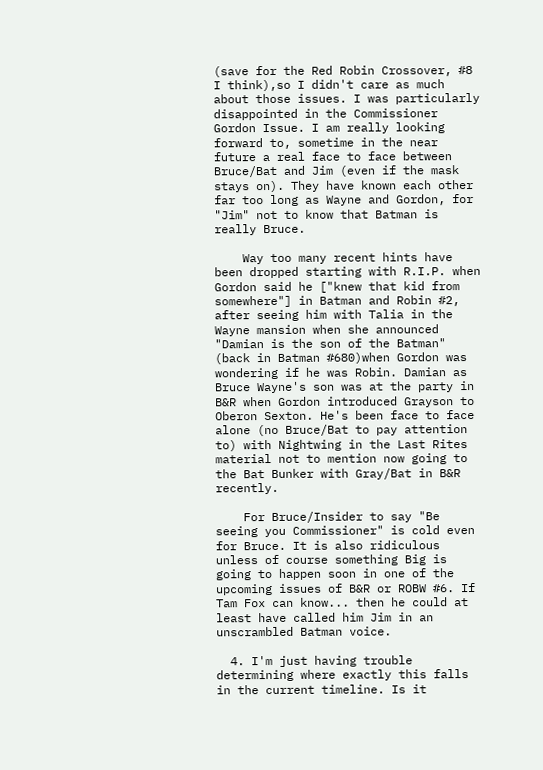(save for the Red Robin Crossover, #8 I think),so I didn't care as much about those issues. I was particularly disappointed in the Commissioner Gordon Issue. I am really looking forward to, sometime in the near future a real face to face between Bruce/Bat and Jim (even if the mask stays on). They have known each other far too long as Wayne and Gordon, for "Jim" not to know that Batman is really Bruce.

    Way too many recent hints have been dropped starting with R.I.P. when Gordon said he ["knew that kid from somewhere"] in Batman and Robin #2, after seeing him with Talia in the Wayne mansion when she announced "Damian is the son of the Batman" (back in Batman #680)when Gordon was wondering if he was Robin. Damian as Bruce Wayne's son was at the party in B&R when Gordon introduced Grayson to Oberon Sexton. He's been face to face alone (no Bruce/Bat to pay attention to) with Nightwing in the Last Rites material not to mention now going to the Bat Bunker with Gray/Bat in B&R recently.

    For Bruce/Insider to say "Be seeing you Commissioner" is cold even for Bruce. It is also ridiculous unless of course something Big is going to happen soon in one of the upcoming issues of B&R or ROBW #6. If Tam Fox can know... then he could at least have called him Jim in an unscrambled Batman voice.

  4. I'm just having trouble determining where exactly this falls in the current timeline. Is it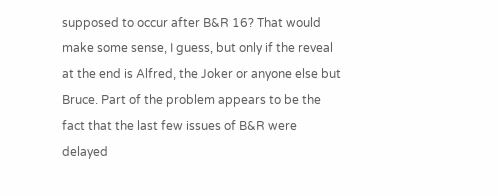supposed to occur after B&R 16? That would make some sense, I guess, but only if the reveal at the end is Alfred, the Joker or anyone else but Bruce. Part of the problem appears to be the fact that the last few issues of B&R were delayed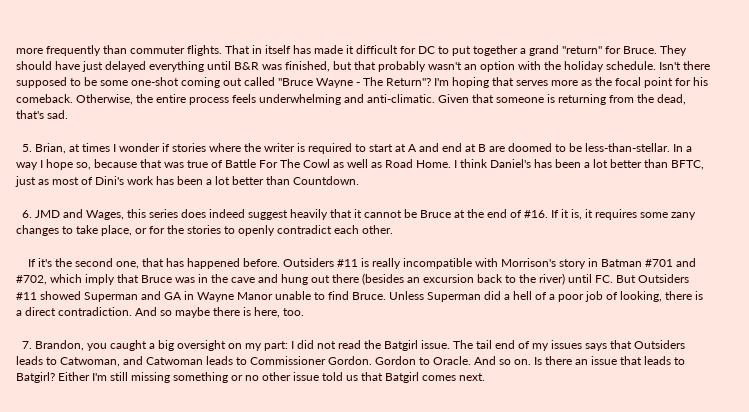more frequently than commuter flights. That in itself has made it difficult for DC to put together a grand "return" for Bruce. They should have just delayed everything until B&R was finished, but that probably wasn't an option with the holiday schedule. Isn't there supposed to be some one-shot coming out called "Bruce Wayne - The Return"? I'm hoping that serves more as the focal point for his comeback. Otherwise, the entire process feels underwhelming and anti-climatic. Given that someone is returning from the dead, that's sad.

  5. Brian, at times I wonder if stories where the writer is required to start at A and end at B are doomed to be less-than-stellar. In a way I hope so, because that was true of Battle For The Cowl as well as Road Home. I think Daniel's has been a lot better than BFTC, just as most of Dini's work has been a lot better than Countdown.

  6. JMD and Wages, this series does indeed suggest heavily that it cannot be Bruce at the end of #16. If it is, it requires some zany changes to take place, or for the stories to openly contradict each other.

    If it's the second one, that has happened before. Outsiders #11 is really incompatible with Morrison's story in Batman #701 and #702, which imply that Bruce was in the cave and hung out there (besides an excursion back to the river) until FC. But Outsiders #11 showed Superman and GA in Wayne Manor unable to find Bruce. Unless Superman did a hell of a poor job of looking, there is a direct contradiction. And so maybe there is here, too.

  7. Brandon, you caught a big oversight on my part: I did not read the Batgirl issue. The tail end of my issues says that Outsiders leads to Catwoman, and Catwoman leads to Commissioner Gordon. Gordon to Oracle. And so on. Is there an issue that leads to Batgirl? Either I'm still missing something or no other issue told us that Batgirl comes next.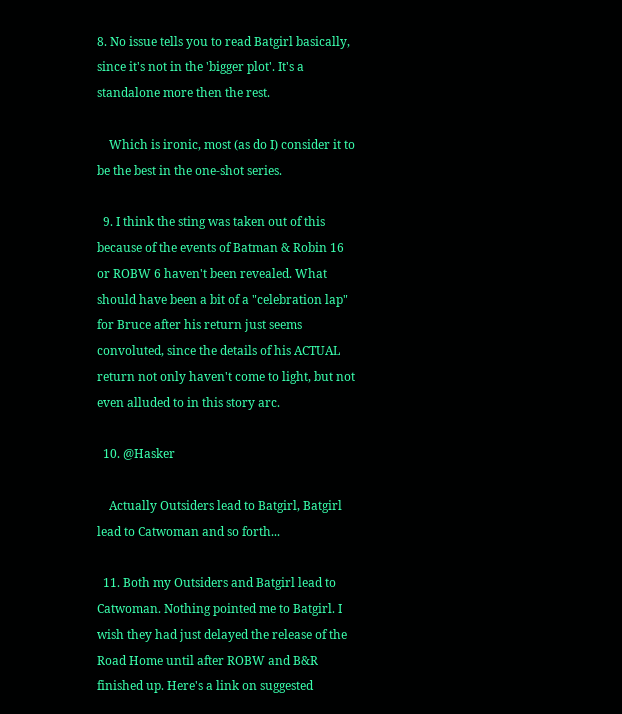8. No issue tells you to read Batgirl basically, since it's not in the 'bigger plot'. It's a standalone more then the rest.

    Which is ironic, most (as do I) consider it to be the best in the one-shot series.

  9. I think the sting was taken out of this because of the events of Batman & Robin 16 or ROBW 6 haven't been revealed. What should have been a bit of a "celebration lap" for Bruce after his return just seems convoluted, since the details of his ACTUAL return not only haven't come to light, but not even alluded to in this story arc.

  10. @Hasker

    Actually Outsiders lead to Batgirl, Batgirl lead to Catwoman and so forth...

  11. Both my Outsiders and Batgirl lead to Catwoman. Nothing pointed me to Batgirl. I wish they had just delayed the release of the Road Home until after ROBW and B&R finished up. Here's a link on suggested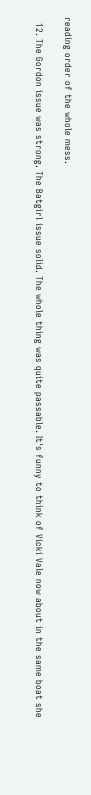reading order of the whole mess.

  12. The Gordon issue was strong. The Batgirl issue solid. The whole thing was quite passable. It's funny to think of Vicki Vale now about in the same boat she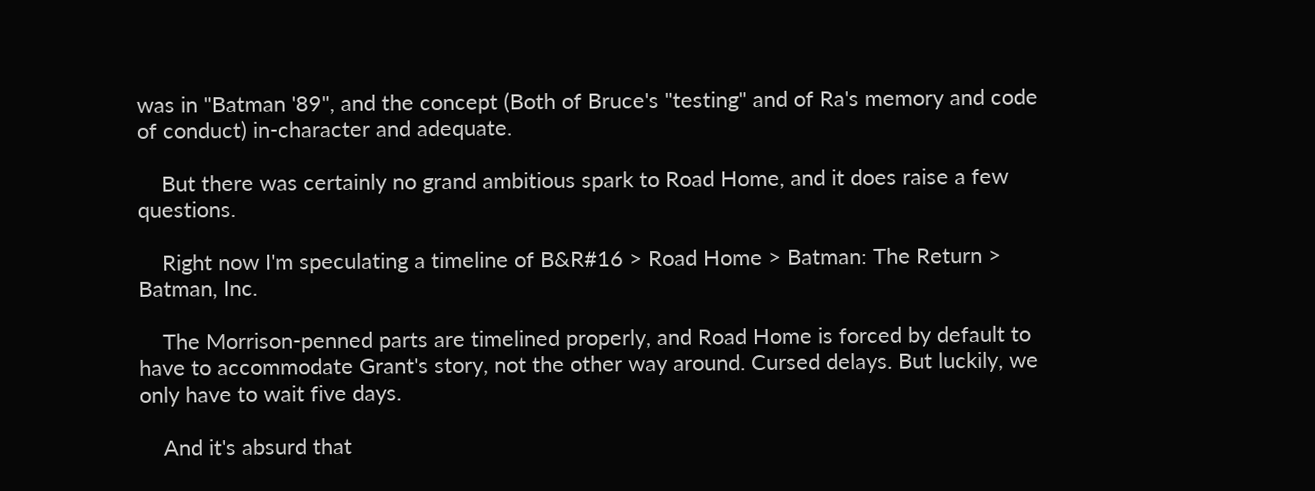was in "Batman '89", and the concept (Both of Bruce's "testing" and of Ra's memory and code of conduct) in-character and adequate.

    But there was certainly no grand ambitious spark to Road Home, and it does raise a few questions.

    Right now I'm speculating a timeline of B&R#16 > Road Home > Batman: The Return > Batman, Inc.

    The Morrison-penned parts are timelined properly, and Road Home is forced by default to have to accommodate Grant's story, not the other way around. Cursed delays. But luckily, we only have to wait five days.

    And it's absurd that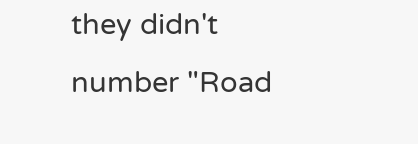they didn't number "Road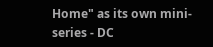Home" as its own mini-series - DC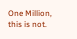One Million, this is not.